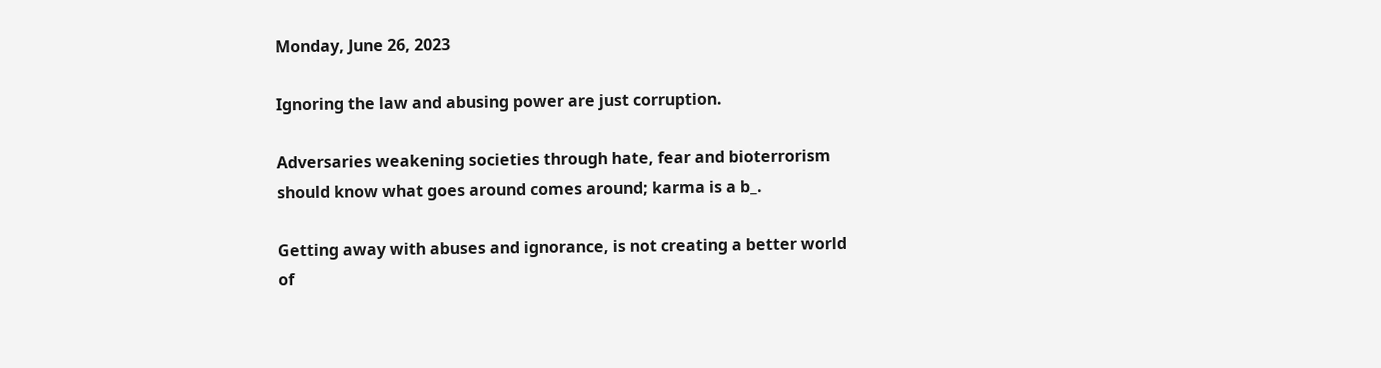Monday, June 26, 2023

Ignoring the law and abusing power are just corruption.

Adversaries weakening societies through hate, fear and bioterrorism should know what goes around comes around; karma is a b_.

Getting away with abuses and ignorance, is not creating a better world of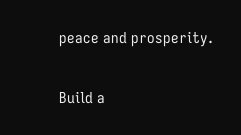peace and prosperity.

Build a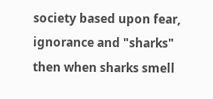society based upon fear, ignorance and "sharks" then when sharks smell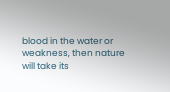blood in the water or weakness, then nature will take its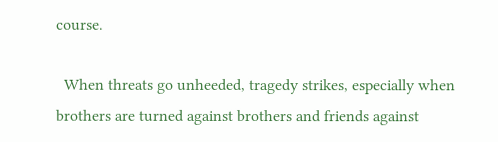course.

  When threats go unheeded, tragedy strikes, especially when brothers are turned against brothers and friends against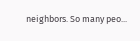neighbors. So many peo...